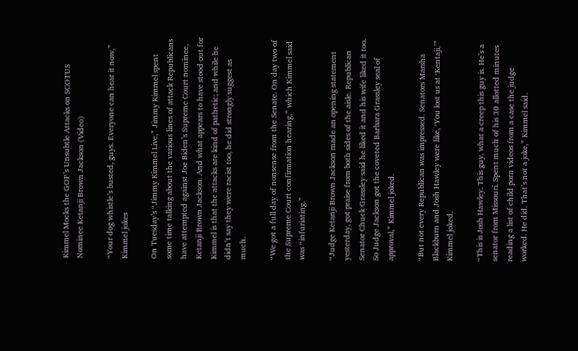Kimmel Mocks the GOP’s Unsubtle Attacks on SCOTUS Nominee Ketanji Brown Jackson (Video)

“Your dog whistle’s busted, guys. Everyone can hear it now,” Kimmel jokes

On Tuesday’s “Jimmy Kimmel Live,” Jimmy Kimmel spent some time talking about the various lines of attack Republicans have attempted against Joe Biden’s Supreme Court nominee, Ketanji Brown Jackson. And what appears to have stood out for Kimmel is that the attacks are kind of pathetic; and while he didn’t say they were racist too, he did strongly suggest as much.

“We got a full day of nonsense from the Senate. On day two of the Supreme Court confirmation hearing,” which Kimmel said was “infuriating.”

“Judge Ketanji Brown Jackson made an opening statement yesterday, got praise from both sides of the aisle. Republican Senator Chuck Grassley said he liked it and his wife liked it too. So Judge Jackson got the coveted Barbara Grassley seal of approval,” Kimmel joked.

“But not every Republican was impressed. Senators Marsha Blackburn and Josh Hawley were like, ‘You lost us at ‘Kentaji,’” Kimmel joked.

“This is Josh Hawley. This guy, what a creep this guy is. He’s a senator from Missouri. Spent much of his 30 allotted minutes reading a list of child porn videos from a case the judge worked. He did. That’s not a joke,” Kimmel said.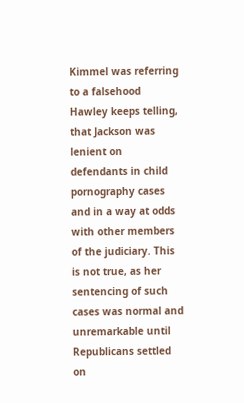Kimmel was referring to a falsehood Hawley keeps telling, that Jackson was lenient on defendants in child pornography cases and in a way at odds with other members of the judiciary. This is not true, as her sentencing of such cases was normal and unremarkable until Republicans settled on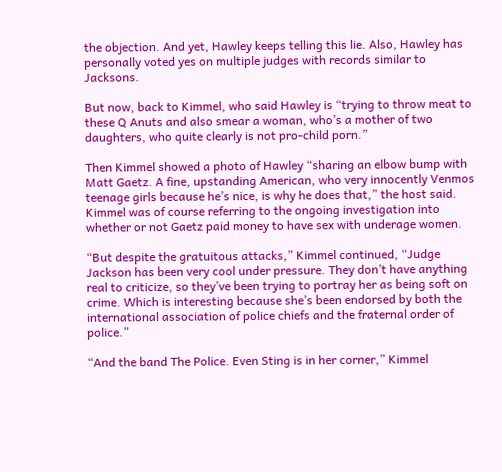the objection. And yet, Hawley keeps telling this lie. Also, Hawley has personally voted yes on multiple judges with records similar to Jacksons.

But now, back to Kimmel, who said Hawley is “trying to throw meat to these Q Anuts and also smear a woman, who’s a mother of two daughters, who quite clearly is not pro-child porn.”

Then Kimmel showed a photo of Hawley “sharing an elbow bump with Matt Gaetz. A fine, upstanding American, who very innocently Venmos teenage girls because he’s nice, is why he does that,” the host said. Kimmel was of course referring to the ongoing investigation into whether or not Gaetz paid money to have sex with underage women.

“But despite the gratuitous attacks,” Kimmel continued, “Judge Jackson has been very cool under pressure. They don’t have anything real to criticize, so they’ve been trying to portray her as being soft on crime. Which is interesting because she’s been endorsed by both the international association of police chiefs and the fraternal order of police.”

“And the band The Police. Even Sting is in her corner,” Kimmel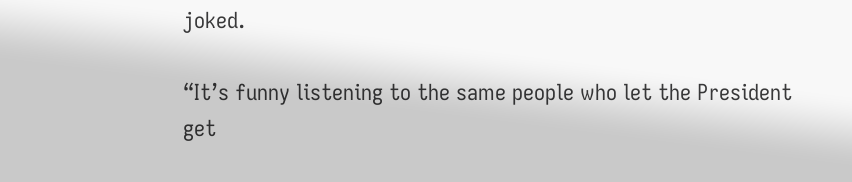joked.

“It’s funny listening to the same people who let the President get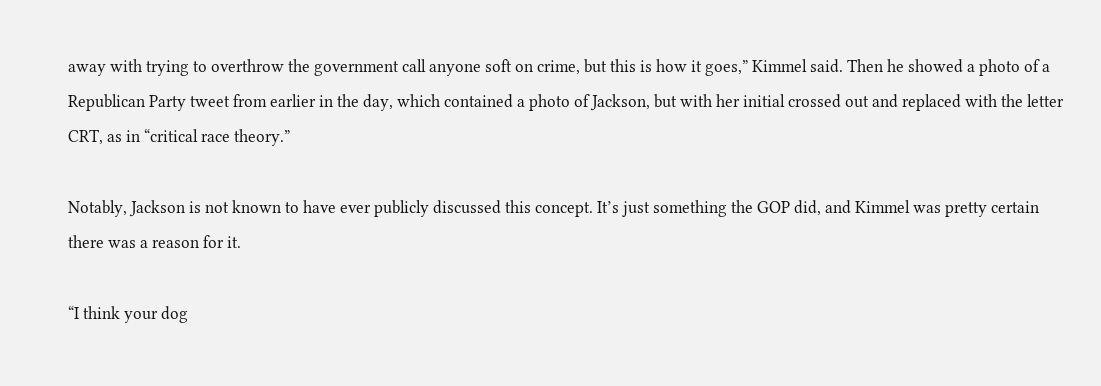away with trying to overthrow the government call anyone soft on crime, but this is how it goes,” Kimmel said. Then he showed a photo of a Republican Party tweet from earlier in the day, which contained a photo of Jackson, but with her initial crossed out and replaced with the letter CRT, as in “critical race theory.”

Notably, Jackson is not known to have ever publicly discussed this concept. It’s just something the GOP did, and Kimmel was pretty certain there was a reason for it.

“I think your dog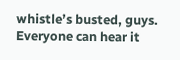whistle’s busted, guys. Everyone can hear it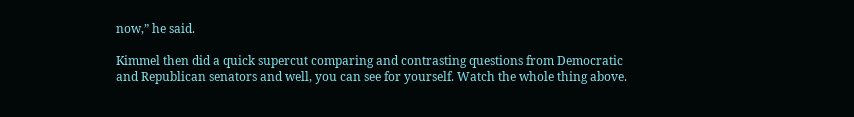now,” he said.

Kimmel then did a quick supercut comparing and contrasting questions from Democratic and Republican senators and well, you can see for yourself. Watch the whole thing above.